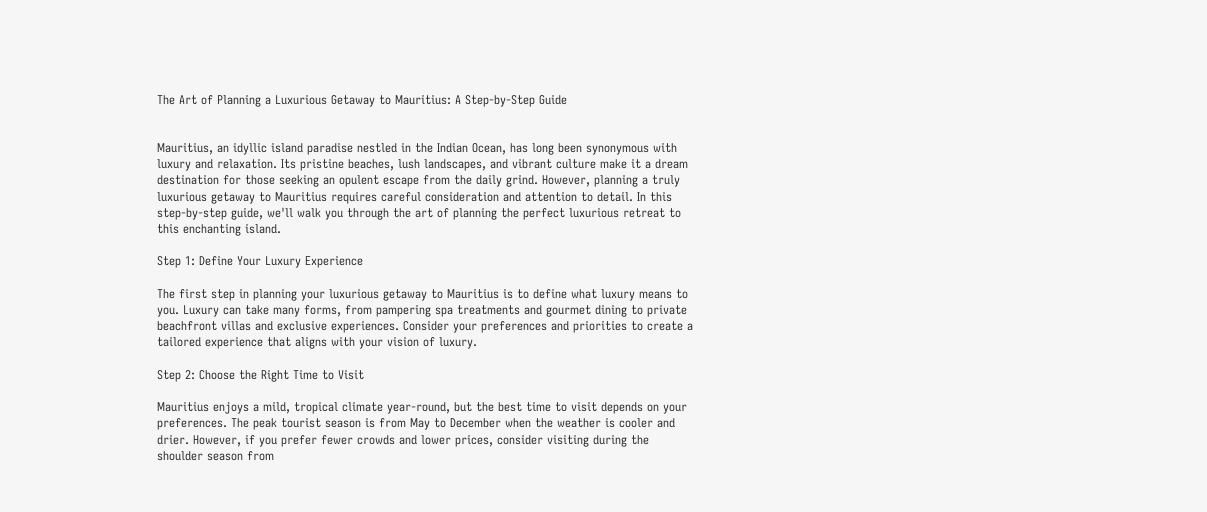The Art of Planning a Luxurious Getaway to Mauritius: A Step-by-Step Guide


Mauritius, an idyllic island paradise nestled in the Indian Ocean, has long been synonymous with luxury and relaxation. Its pristine beaches, lush landscapes, and vibrant culture make it a dream destination for those seeking an opulent escape from the daily grind. However, planning a truly luxurious getaway to Mauritius requires careful consideration and attention to detail. In this step-by-step guide, we'll walk you through the art of planning the perfect luxurious retreat to this enchanting island.

Step 1: Define Your Luxury Experience

The first step in planning your luxurious getaway to Mauritius is to define what luxury means to you. Luxury can take many forms, from pampering spa treatments and gourmet dining to private beachfront villas and exclusive experiences. Consider your preferences and priorities to create a tailored experience that aligns with your vision of luxury.

Step 2: Choose the Right Time to Visit

Mauritius enjoys a mild, tropical climate year-round, but the best time to visit depends on your preferences. The peak tourist season is from May to December when the weather is cooler and drier. However, if you prefer fewer crowds and lower prices, consider visiting during the shoulder season from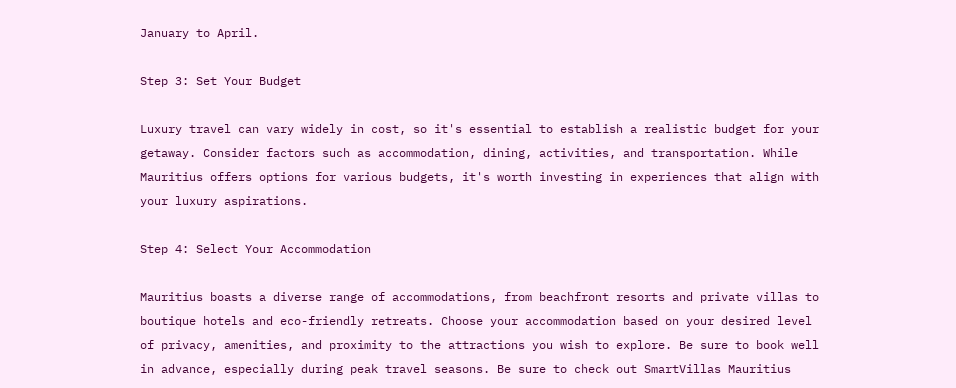January to April.

Step 3: Set Your Budget

Luxury travel can vary widely in cost, so it's essential to establish a realistic budget for your getaway. Consider factors such as accommodation, dining, activities, and transportation. While Mauritius offers options for various budgets, it's worth investing in experiences that align with your luxury aspirations.

Step 4: Select Your Accommodation

Mauritius boasts a diverse range of accommodations, from beachfront resorts and private villas to boutique hotels and eco-friendly retreats. Choose your accommodation based on your desired level of privacy, amenities, and proximity to the attractions you wish to explore. Be sure to book well in advance, especially during peak travel seasons. Be sure to check out SmartVillas Mauritius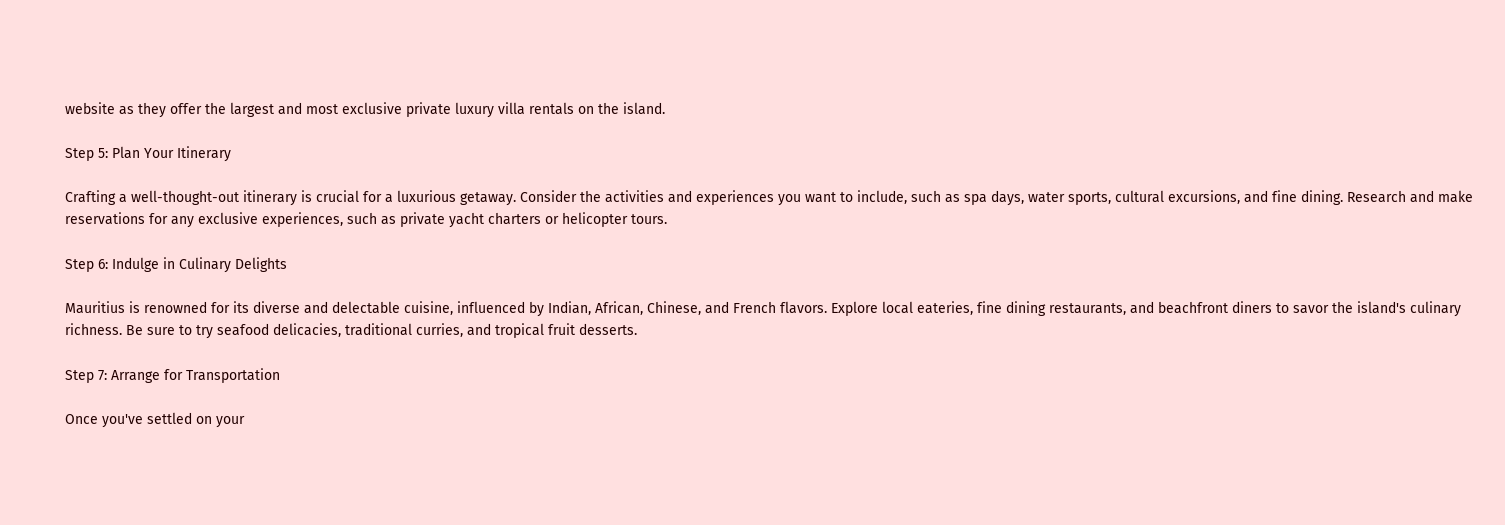website as they offer the largest and most exclusive private luxury villa rentals on the island.

Step 5: Plan Your Itinerary

Crafting a well-thought-out itinerary is crucial for a luxurious getaway. Consider the activities and experiences you want to include, such as spa days, water sports, cultural excursions, and fine dining. Research and make reservations for any exclusive experiences, such as private yacht charters or helicopter tours.

Step 6: Indulge in Culinary Delights

Mauritius is renowned for its diverse and delectable cuisine, influenced by Indian, African, Chinese, and French flavors. Explore local eateries, fine dining restaurants, and beachfront diners to savor the island's culinary richness. Be sure to try seafood delicacies, traditional curries, and tropical fruit desserts.

Step 7: Arrange for Transportation

Once you've settled on your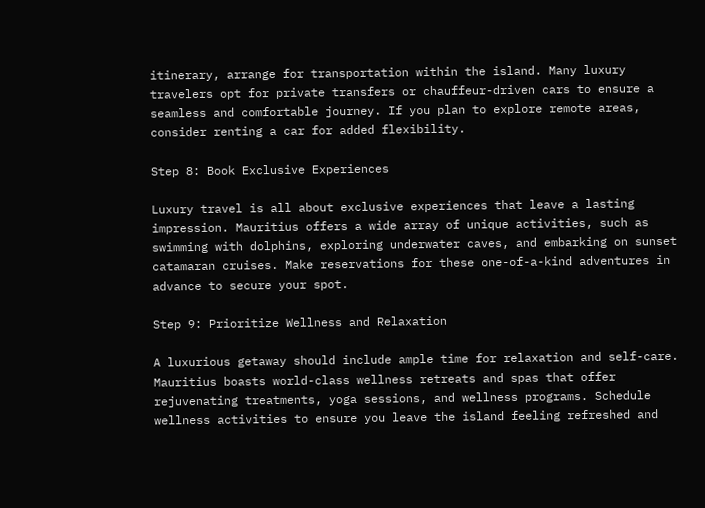itinerary, arrange for transportation within the island. Many luxury travelers opt for private transfers or chauffeur-driven cars to ensure a seamless and comfortable journey. If you plan to explore remote areas, consider renting a car for added flexibility.

Step 8: Book Exclusive Experiences

Luxury travel is all about exclusive experiences that leave a lasting impression. Mauritius offers a wide array of unique activities, such as swimming with dolphins, exploring underwater caves, and embarking on sunset catamaran cruises. Make reservations for these one-of-a-kind adventures in advance to secure your spot.

Step 9: Prioritize Wellness and Relaxation

A luxurious getaway should include ample time for relaxation and self-care. Mauritius boasts world-class wellness retreats and spas that offer rejuvenating treatments, yoga sessions, and wellness programs. Schedule wellness activities to ensure you leave the island feeling refreshed and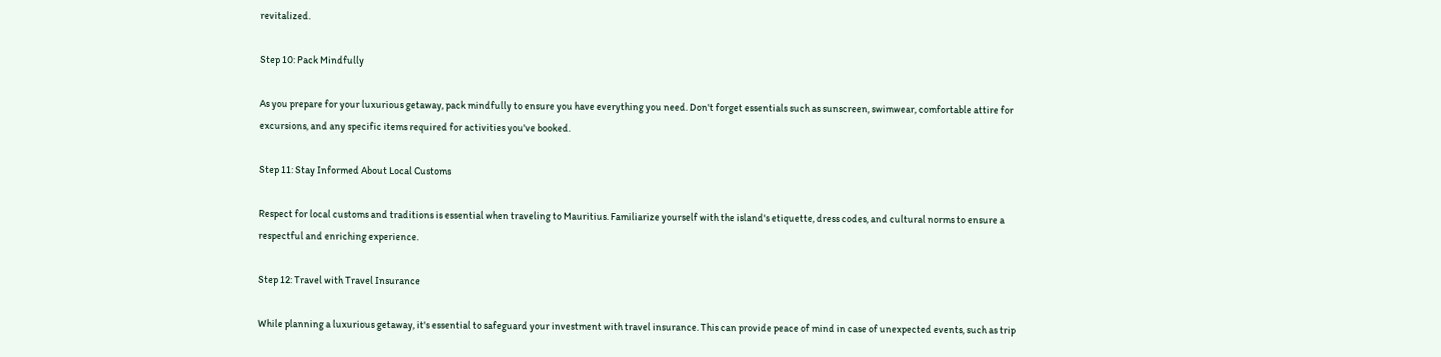revitalized.

Step 10: Pack Mindfully

As you prepare for your luxurious getaway, pack mindfully to ensure you have everything you need. Don't forget essentials such as sunscreen, swimwear, comfortable attire for excursions, and any specific items required for activities you've booked.

Step 11: Stay Informed About Local Customs

Respect for local customs and traditions is essential when traveling to Mauritius. Familiarize yourself with the island's etiquette, dress codes, and cultural norms to ensure a respectful and enriching experience.

Step 12: Travel with Travel Insurance

While planning a luxurious getaway, it's essential to safeguard your investment with travel insurance. This can provide peace of mind in case of unexpected events, such as trip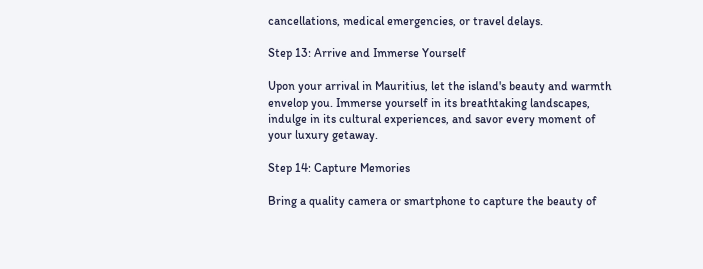cancellations, medical emergencies, or travel delays.

Step 13: Arrive and Immerse Yourself

Upon your arrival in Mauritius, let the island's beauty and warmth envelop you. Immerse yourself in its breathtaking landscapes, indulge in its cultural experiences, and savor every moment of your luxury getaway.

Step 14: Capture Memories

Bring a quality camera or smartphone to capture the beauty of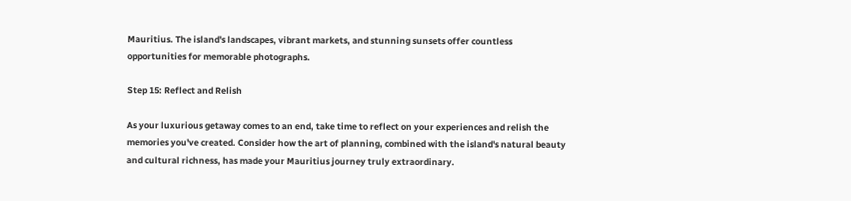Mauritius. The island's landscapes, vibrant markets, and stunning sunsets offer countless opportunities for memorable photographs.

Step 15: Reflect and Relish

As your luxurious getaway comes to an end, take time to reflect on your experiences and relish the memories you've created. Consider how the art of planning, combined with the island's natural beauty and cultural richness, has made your Mauritius journey truly extraordinary.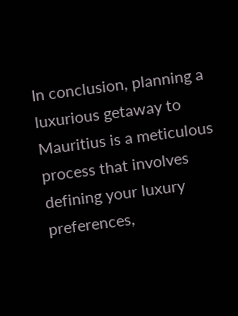In conclusion, planning a luxurious getaway to Mauritius is a meticulous process that involves defining your luxury preferences,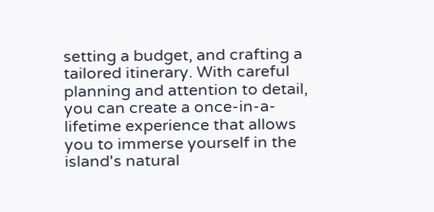setting a budget, and crafting a tailored itinerary. With careful planning and attention to detail, you can create a once-in-a-lifetime experience that allows you to immerse yourself in the island's natural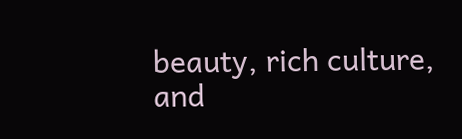beauty, rich culture, and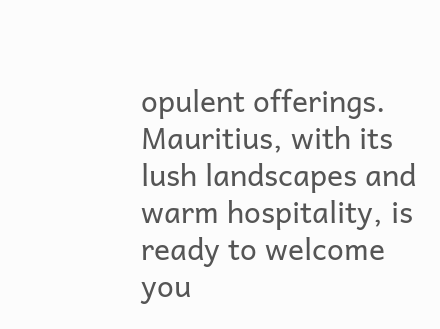opulent offerings. Mauritius, with its lush landscapes and warm hospitality, is ready to welcome you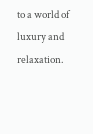to a world of luxury and relaxation.